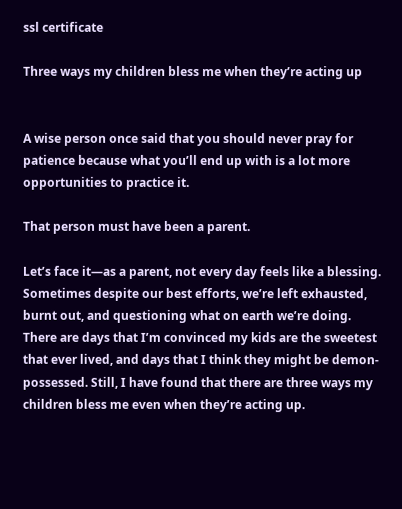ssl certificate

Three ways my children bless me when they’re acting up


A wise person once said that you should never pray for patience because what you’ll end up with is a lot more opportunities to practice it.

That person must have been a parent.

Let’s face it—as a parent, not every day feels like a blessing. Sometimes despite our best efforts, we’re left exhausted, burnt out, and questioning what on earth we’re doing. There are days that I’m convinced my kids are the sweetest that ever lived, and days that I think they might be demon-possessed. Still, I have found that there are three ways my children bless me even when they’re acting up.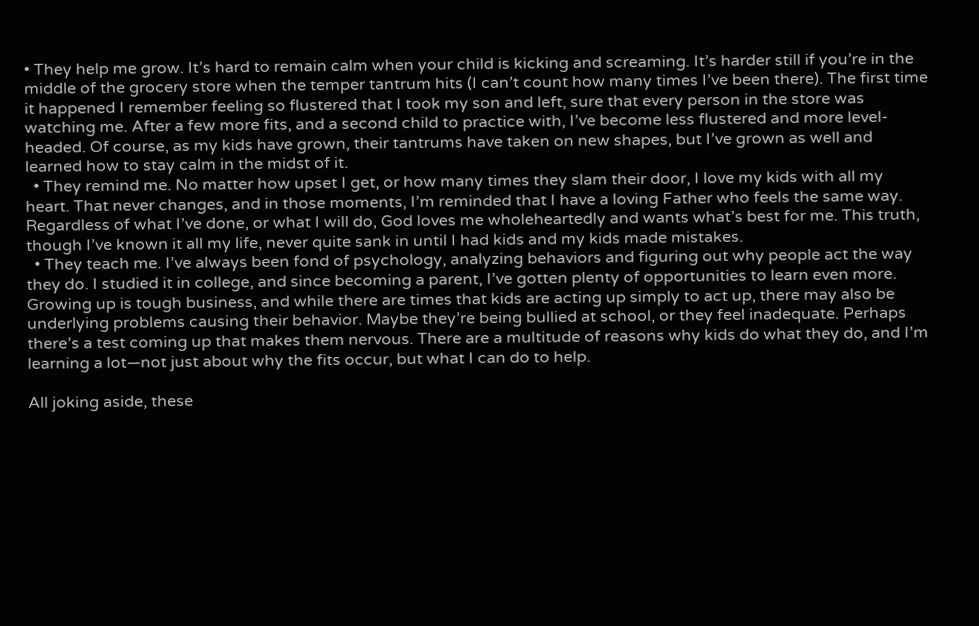• They help me grow. It’s hard to remain calm when your child is kicking and screaming. It’s harder still if you’re in the middle of the grocery store when the temper tantrum hits (I can’t count how many times I’ve been there). The first time it happened I remember feeling so flustered that I took my son and left, sure that every person in the store was watching me. After a few more fits, and a second child to practice with, I’ve become less flustered and more level-headed. Of course, as my kids have grown, their tantrums have taken on new shapes, but I’ve grown as well and learned how to stay calm in the midst of it.
  • They remind me. No matter how upset I get, or how many times they slam their door, I love my kids with all my heart. That never changes, and in those moments, I’m reminded that I have a loving Father who feels the same way. Regardless of what I’ve done, or what I will do, God loves me wholeheartedly and wants what’s best for me. This truth, though I’ve known it all my life, never quite sank in until I had kids and my kids made mistakes.
  • They teach me. I’ve always been fond of psychology, analyzing behaviors and figuring out why people act the way they do. I studied it in college, and since becoming a parent, I’ve gotten plenty of opportunities to learn even more. Growing up is tough business, and while there are times that kids are acting up simply to act up, there may also be underlying problems causing their behavior. Maybe they’re being bullied at school, or they feel inadequate. Perhaps there’s a test coming up that makes them nervous. There are a multitude of reasons why kids do what they do, and I’m learning a lot—not just about why the fits occur, but what I can do to help.

All joking aside, these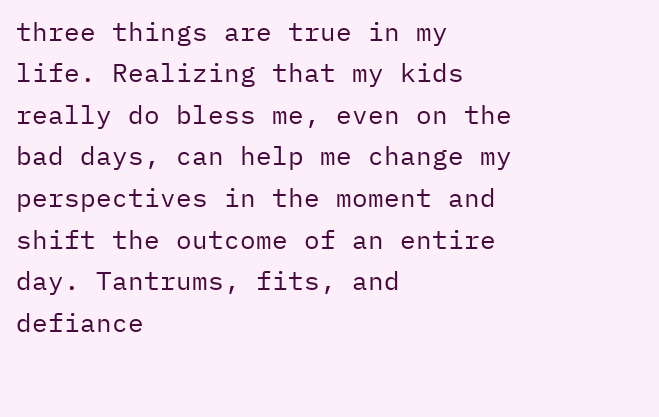three things are true in my life. Realizing that my kids really do bless me, even on the bad days, can help me change my perspectives in the moment and shift the outcome of an entire day. Tantrums, fits, and defiance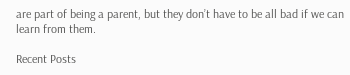are part of being a parent, but they don’t have to be all bad if we can learn from them.

Recent Posts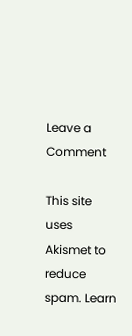Leave a Comment

This site uses Akismet to reduce spam. Learn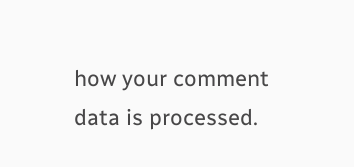how your comment data is processed.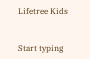Lifetree Kids


Start typing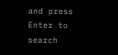and press Enter to search